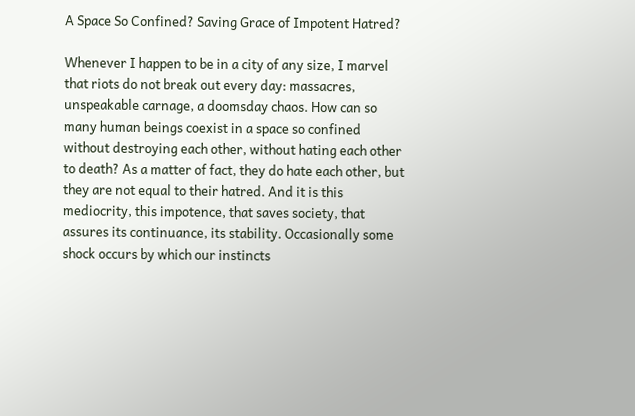A Space So Confined? Saving Grace of Impotent Hatred?

Whenever I happen to be in a city of any size, I marvel that riots do not break out every day: massacres, unspeakable carnage, a doomsday chaos. How can so many human beings coexist in a space so confined without destroying each other, without hating each other to death? As a matter of fact, they do hate each other, but they are not equal to their hatred. And it is this mediocrity, this impotence, that saves society, that assures its continuance, its stability. Occasionally some shock occurs by which our instincts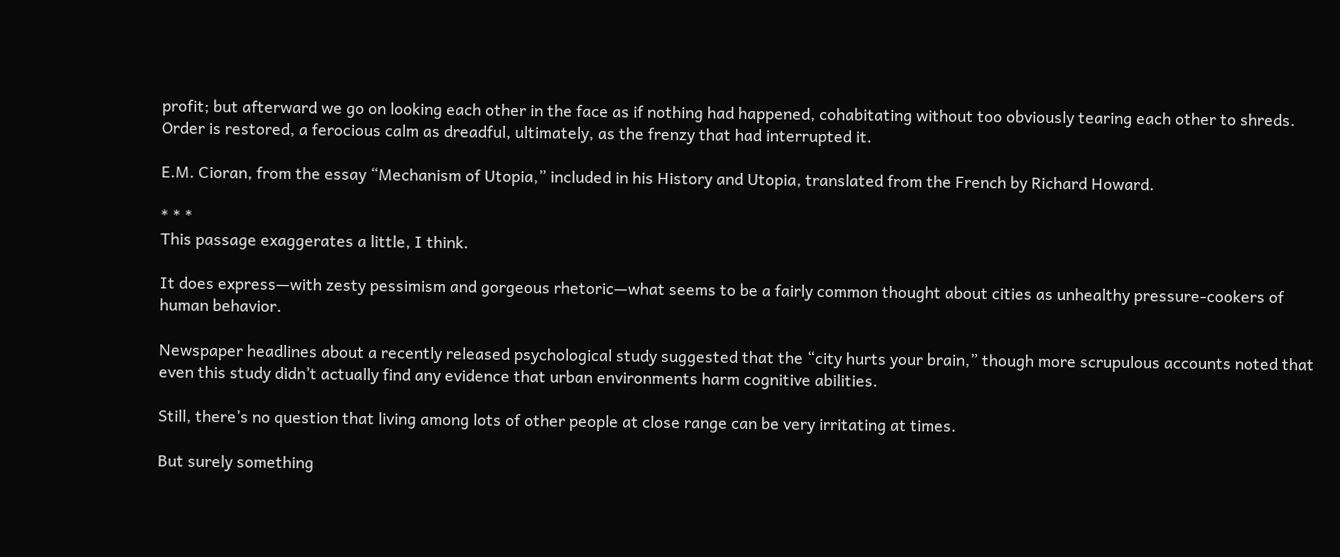profit; but afterward we go on looking each other in the face as if nothing had happened, cohabitating without too obviously tearing each other to shreds. Order is restored, a ferocious calm as dreadful, ultimately, as the frenzy that had interrupted it.

E.M. Cioran, from the essay “Mechanism of Utopia,” included in his History and Utopia, translated from the French by Richard Howard.

* * *
This passage exaggerates a little, I think.

It does express—with zesty pessimism and gorgeous rhetoric—what seems to be a fairly common thought about cities as unhealthy pressure-cookers of human behavior.

Newspaper headlines about a recently released psychological study suggested that the “city hurts your brain,” though more scrupulous accounts noted that even this study didn’t actually find any evidence that urban environments harm cognitive abilities.

Still, there’s no question that living among lots of other people at close range can be very irritating at times.

But surely something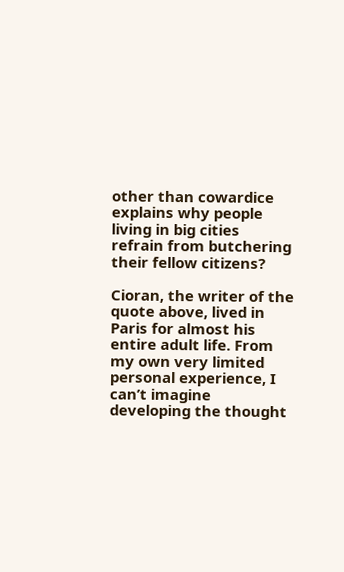other than cowardice explains why people living in big cities refrain from butchering their fellow citizens?

Cioran, the writer of the quote above, lived in Paris for almost his entire adult life. From my own very limited personal experience, I can’t imagine developing the thought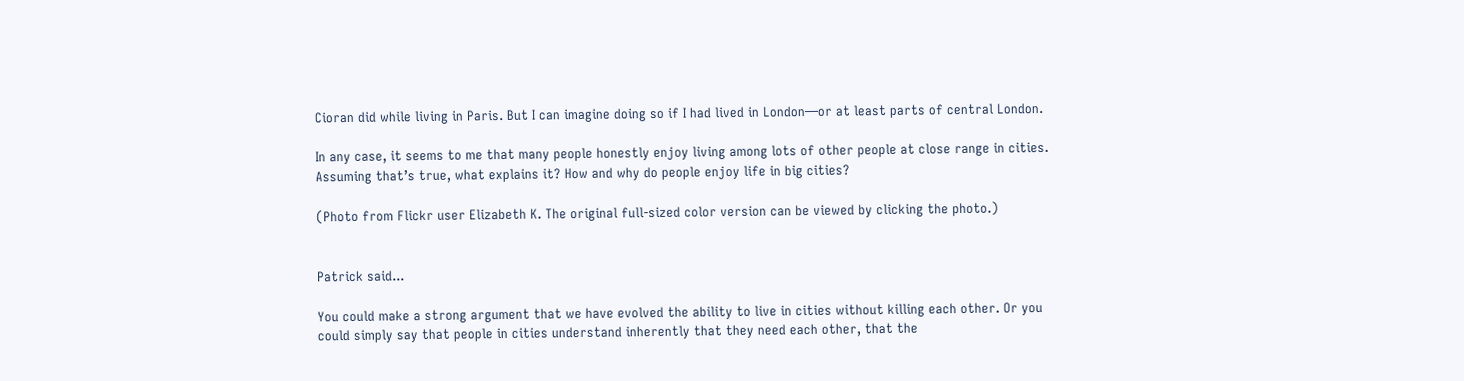Cioran did while living in Paris. But I can imagine doing so if I had lived in London—or at least parts of central London.

In any case, it seems to me that many people honestly enjoy living among lots of other people at close range in cities. Assuming that’s true, what explains it? How and why do people enjoy life in big cities?

(Photo from Flickr user Elizabeth K. The original full-sized color version can be viewed by clicking the photo.)


Patrick said...

You could make a strong argument that we have evolved the ability to live in cities without killing each other. Or you could simply say that people in cities understand inherently that they need each other, that the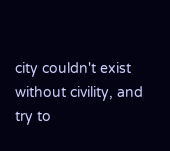city couldn't exist without civility, and try to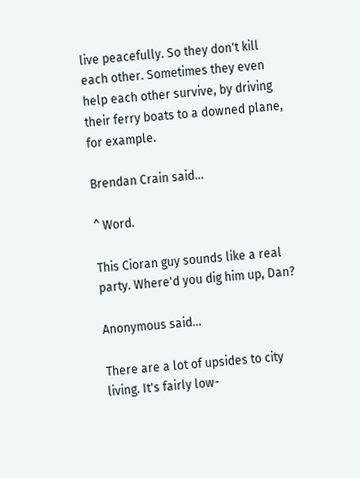live peacefully. So they don't kill each other. Sometimes they even help each other survive, by driving their ferry boats to a downed plane, for example.

Brendan Crain said...

^ Word.

This Cioran guy sounds like a real party. Where'd you dig him up, Dan?

Anonymous said...

There are a lot of upsides to city living. It's fairly low-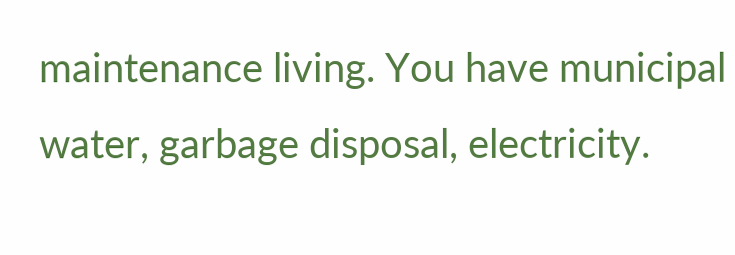maintenance living. You have municipal water, garbage disposal, electricity.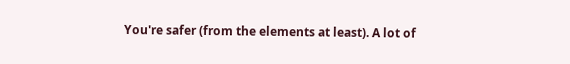You're safer (from the elements at least). A lot of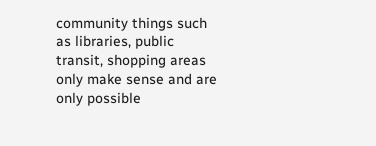community things such as libraries, public transit, shopping areas only make sense and are only possible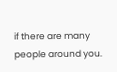if there are many people around you.